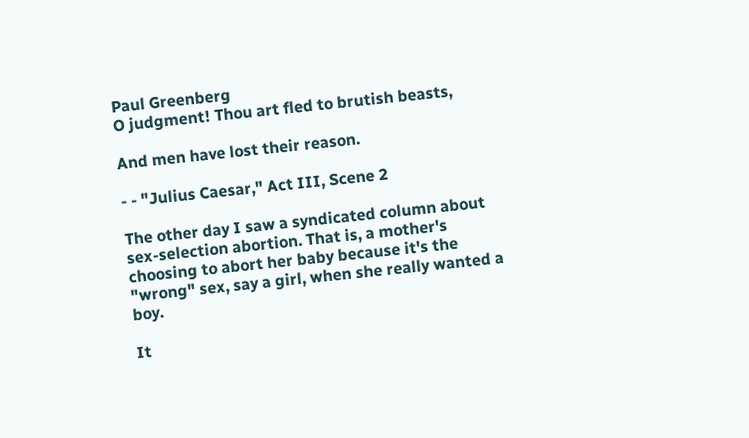Paul Greenberg
O judgment! Thou art fled to brutish beasts,

And men have lost their reason.

- - "Julius Caesar," Act III, Scene 2

The other day I saw a syndicated column about sex-selection abortion. That is, a mother's choosing to abort her baby because it's the "wrong" sex, say a girl, when she really wanted a boy.

It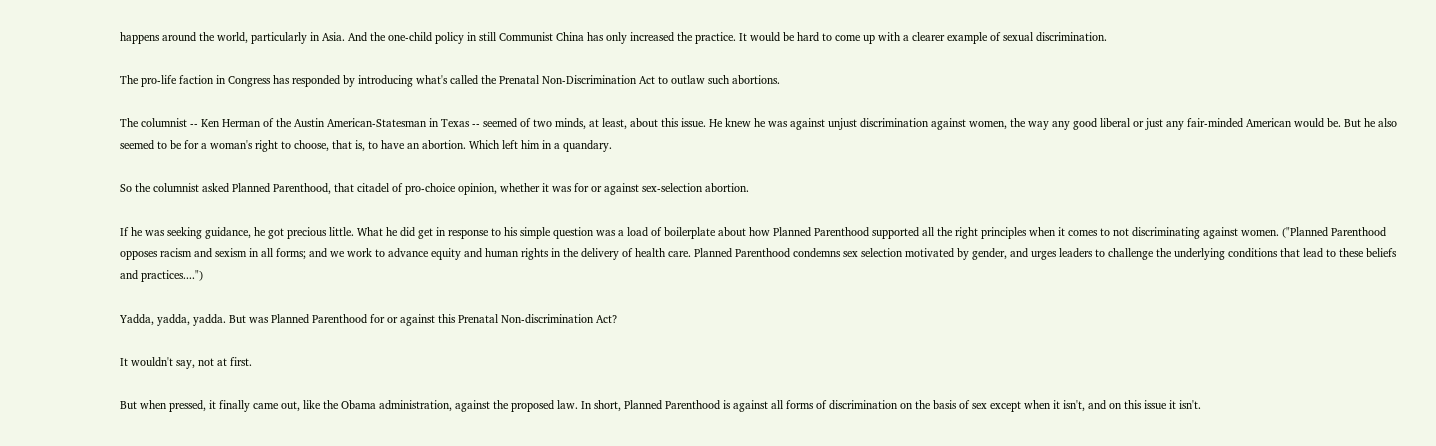happens around the world, particularly in Asia. And the one-child policy in still Communist China has only increased the practice. It would be hard to come up with a clearer example of sexual discrimination.

The pro-life faction in Congress has responded by introducing what's called the Prenatal Non-Discrimination Act to outlaw such abortions.

The columnist -- Ken Herman of the Austin American-Statesman in Texas -- seemed of two minds, at least, about this issue. He knew he was against unjust discrimination against women, the way any good liberal or just any fair-minded American would be. But he also seemed to be for a woman's right to choose, that is, to have an abortion. Which left him in a quandary.

So the columnist asked Planned Parenthood, that citadel of pro-choice opinion, whether it was for or against sex-selection abortion.

If he was seeking guidance, he got precious little. What he did get in response to his simple question was a load of boilerplate about how Planned Parenthood supported all the right principles when it comes to not discriminating against women. ("Planned Parenthood opposes racism and sexism in all forms; and we work to advance equity and human rights in the delivery of health care. Planned Parenthood condemns sex selection motivated by gender, and urges leaders to challenge the underlying conditions that lead to these beliefs and practices....")

Yadda, yadda, yadda. But was Planned Parenthood for or against this Prenatal Non-discrimination Act?

It wouldn't say, not at first.

But when pressed, it finally came out, like the Obama administration, against the proposed law. In short, Planned Parenthood is against all forms of discrimination on the basis of sex except when it isn't, and on this issue it isn't.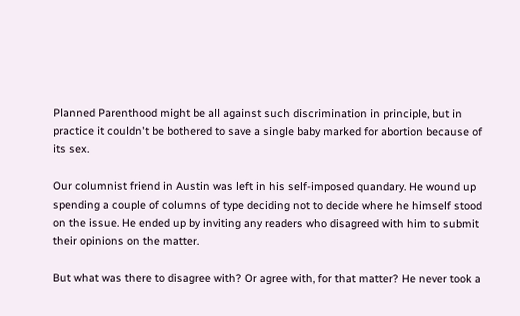Planned Parenthood might be all against such discrimination in principle, but in practice it couldn't be bothered to save a single baby marked for abortion because of its sex.

Our columnist friend in Austin was left in his self-imposed quandary. He wound up spending a couple of columns of type deciding not to decide where he himself stood on the issue. He ended up by inviting any readers who disagreed with him to submit their opinions on the matter.

But what was there to disagree with? Or agree with, for that matter? He never took a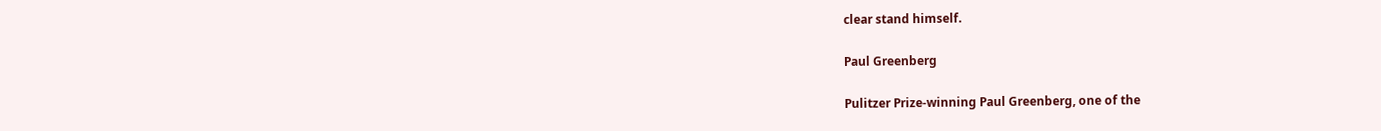clear stand himself.

Paul Greenberg

Pulitzer Prize-winning Paul Greenberg, one of the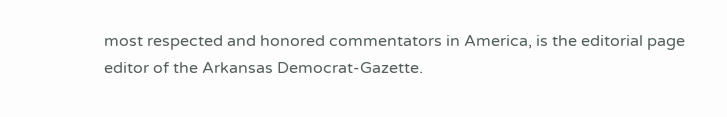most respected and honored commentators in America, is the editorial page editor of the Arkansas Democrat-Gazette.